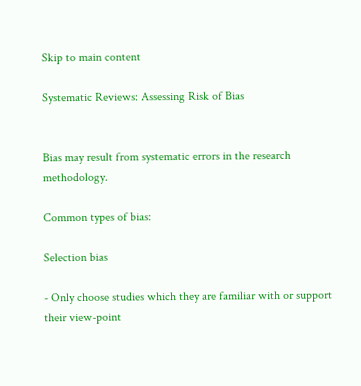Skip to main content

Systematic Reviews: Assessing Risk of Bias


Bias may result from systematic errors in the research methodology.

Common types of bias:

Selection bias

- Only choose studies which they are familiar with or support their view-point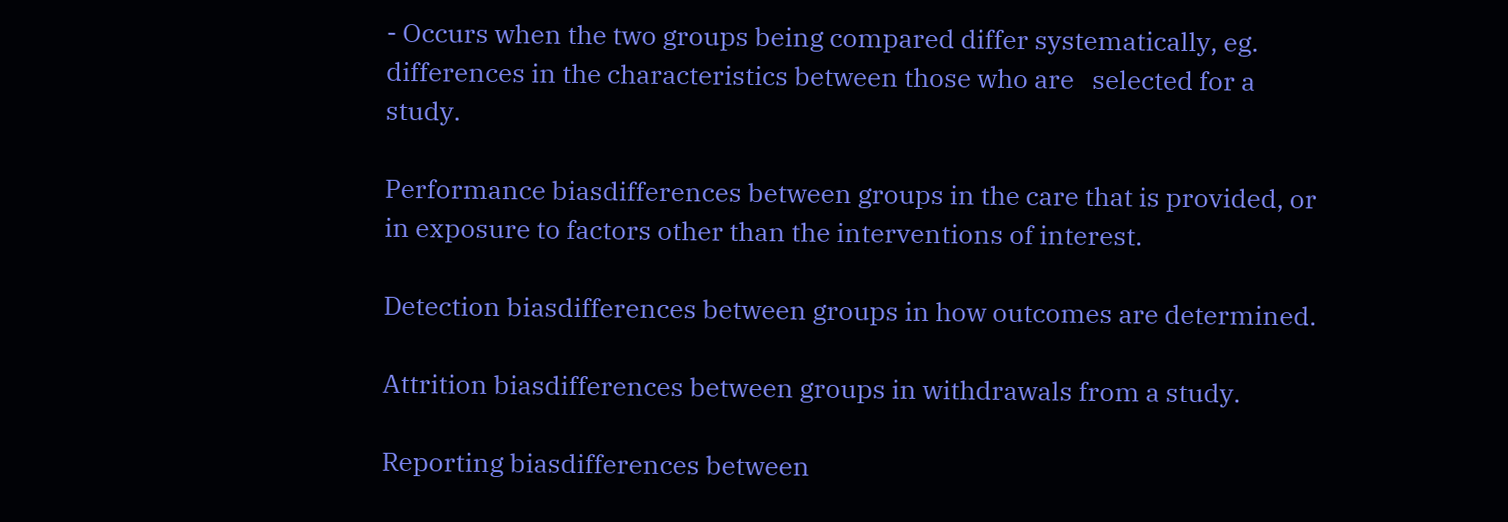- Occurs when the two groups being compared differ systematically, eg. differences in the characteristics between those who are   selected for a study.

Performance biasdifferences between groups in the care that is provided, or in exposure to factors other than the interventions of interest.

Detection biasdifferences between groups in how outcomes are determined.

Attrition biasdifferences between groups in withdrawals from a study.

Reporting biasdifferences between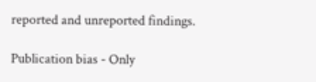reported and unreported findings.

Publication bias - Only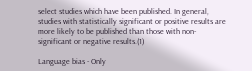select studies which have been published. In general, studies with statistically significant or positive results are more likely to be published than those with non-significant or negative results.(1)

Language bias - Only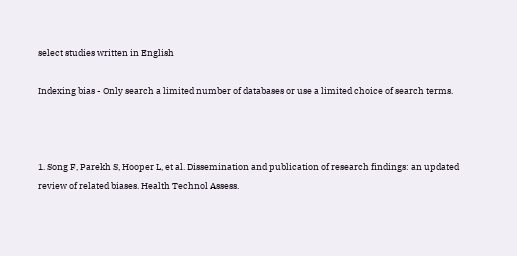select studies written in English

Indexing bias - Only search a limited number of databases or use a limited choice of search terms.



1. Song F, Parekh S, Hooper L, et al. Dissemination and publication of research findings: an updated review of related biases. Health Technol Assess.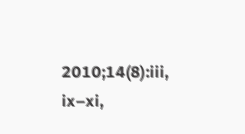2010;14(8):iii, ix–xi,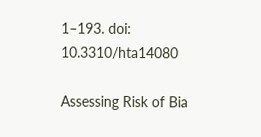1–193. doi: 10.3310/hta14080

Assessing Risk of Bia